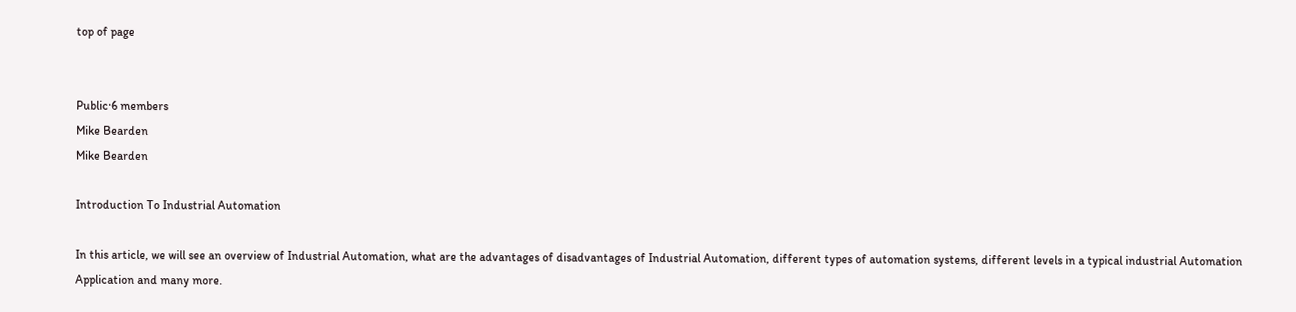top of page


Public·6 members
Mike Bearden
Mike Bearden

Introduction To Industrial Automation

In this article, we will see an overview of Industrial Automation, what are the advantages of disadvantages of Industrial Automation, different types of automation systems, different levels in a typical industrial Automation Application and many more.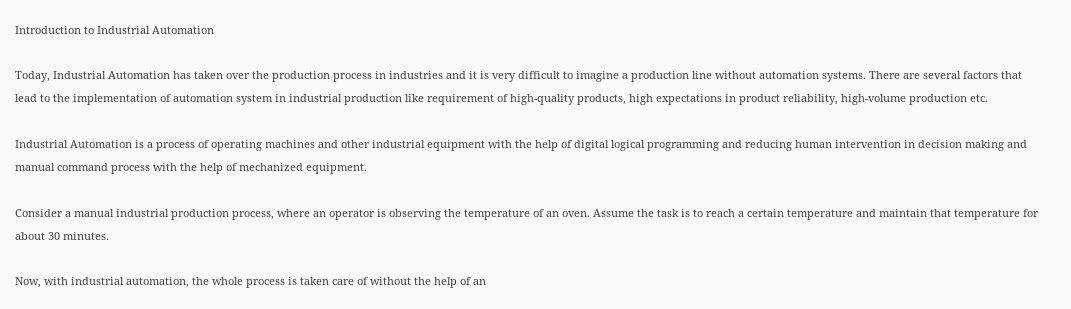Introduction to Industrial Automation

Today, Industrial Automation has taken over the production process in industries and it is very difficult to imagine a production line without automation systems. There are several factors that lead to the implementation of automation system in industrial production like requirement of high-quality products, high expectations in product reliability, high-volume production etc.

Industrial Automation is a process of operating machines and other industrial equipment with the help of digital logical programming and reducing human intervention in decision making and manual command process with the help of mechanized equipment.

Consider a manual industrial production process, where an operator is observing the temperature of an oven. Assume the task is to reach a certain temperature and maintain that temperature for about 30 minutes.

Now, with industrial automation, the whole process is taken care of without the help of an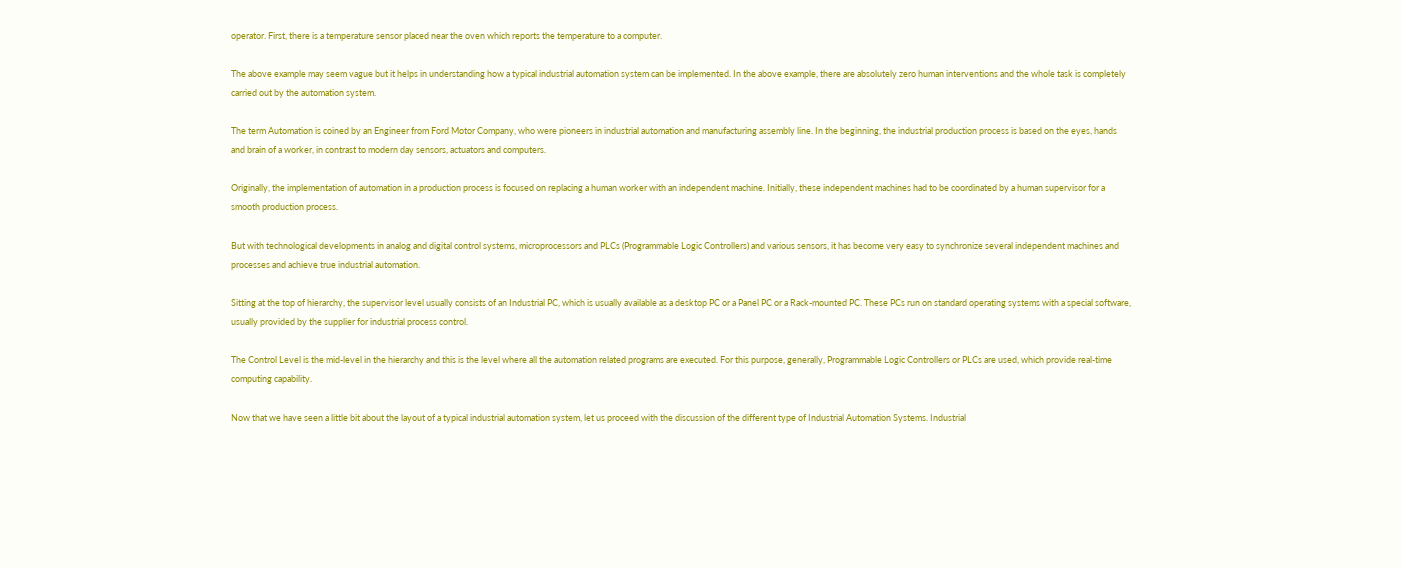operator. First, there is a temperature sensor placed near the oven which reports the temperature to a computer.

The above example may seem vague but it helps in understanding how a typical industrial automation system can be implemented. In the above example, there are absolutely zero human interventions and the whole task is completely carried out by the automation system.

The term Automation is coined by an Engineer from Ford Motor Company, who were pioneers in industrial automation and manufacturing assembly line. In the beginning, the industrial production process is based on the eyes, hands and brain of a worker, in contrast to modern day sensors, actuators and computers.

Originally, the implementation of automation in a production process is focused on replacing a human worker with an independent machine. Initially, these independent machines had to be coordinated by a human supervisor for a smooth production process.

But with technological developments in analog and digital control systems, microprocessors and PLCs (Programmable Logic Controllers) and various sensors, it has become very easy to synchronize several independent machines and processes and achieve true industrial automation.

Sitting at the top of hierarchy, the supervisor level usually consists of an Industrial PC, which is usually available as a desktop PC or a Panel PC or a Rack-mounted PC. These PCs run on standard operating systems with a special software, usually provided by the supplier for industrial process control.

The Control Level is the mid-level in the hierarchy and this is the level where all the automation related programs are executed. For this purpose, generally, Programmable Logic Controllers or PLCs are used, which provide real-time computing capability.

Now that we have seen a little bit about the layout of a typical industrial automation system, let us proceed with the discussion of the different type of Industrial Automation Systems. Industrial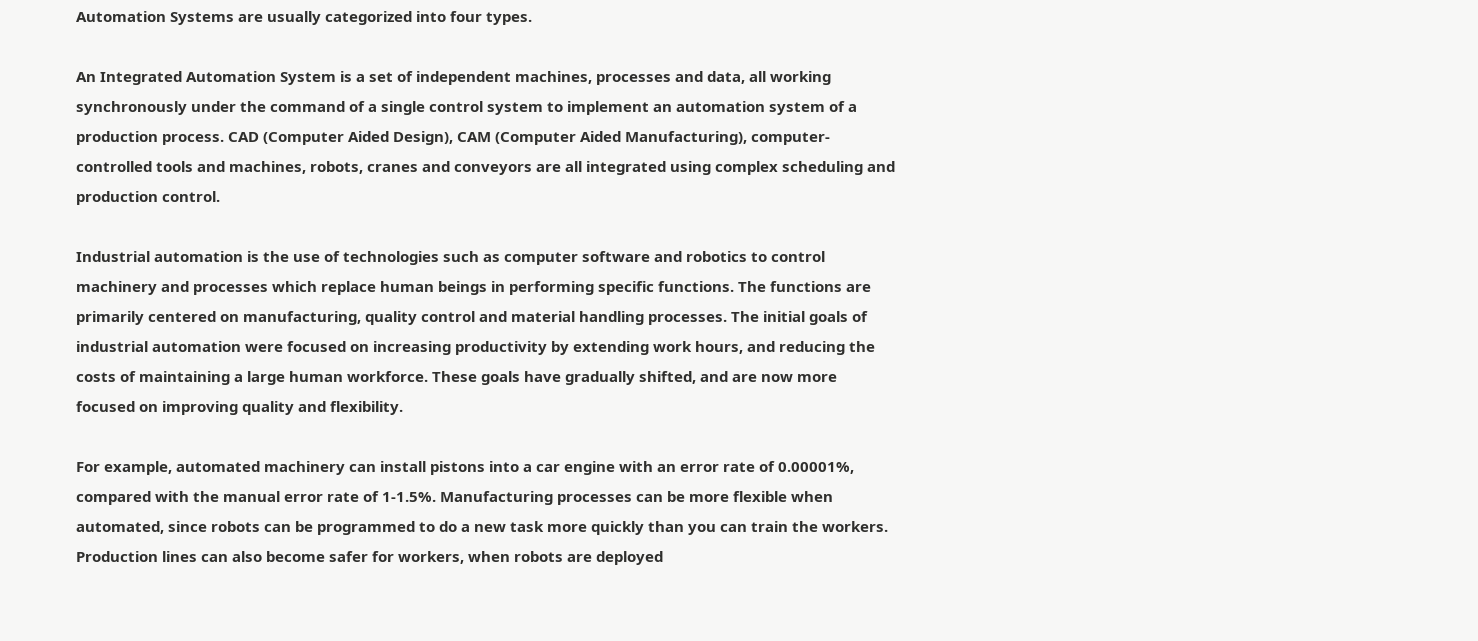Automation Systems are usually categorized into four types.

An Integrated Automation System is a set of independent machines, processes and data, all working synchronously under the command of a single control system to implement an automation system of a production process. CAD (Computer Aided Design), CAM (Computer Aided Manufacturing), computer-controlled tools and machines, robots, cranes and conveyors are all integrated using complex scheduling and production control.

Industrial automation is the use of technologies such as computer software and robotics to control machinery and processes which replace human beings in performing specific functions. The functions are primarily centered on manufacturing, quality control and material handling processes. The initial goals of industrial automation were focused on increasing productivity by extending work hours, and reducing the costs of maintaining a large human workforce. These goals have gradually shifted, and are now more focused on improving quality and flexibility.

For example, automated machinery can install pistons into a car engine with an error rate of 0.00001%, compared with the manual error rate of 1-1.5%. Manufacturing processes can be more flexible when automated, since robots can be programmed to do a new task more quickly than you can train the workers. Production lines can also become safer for workers, when robots are deployed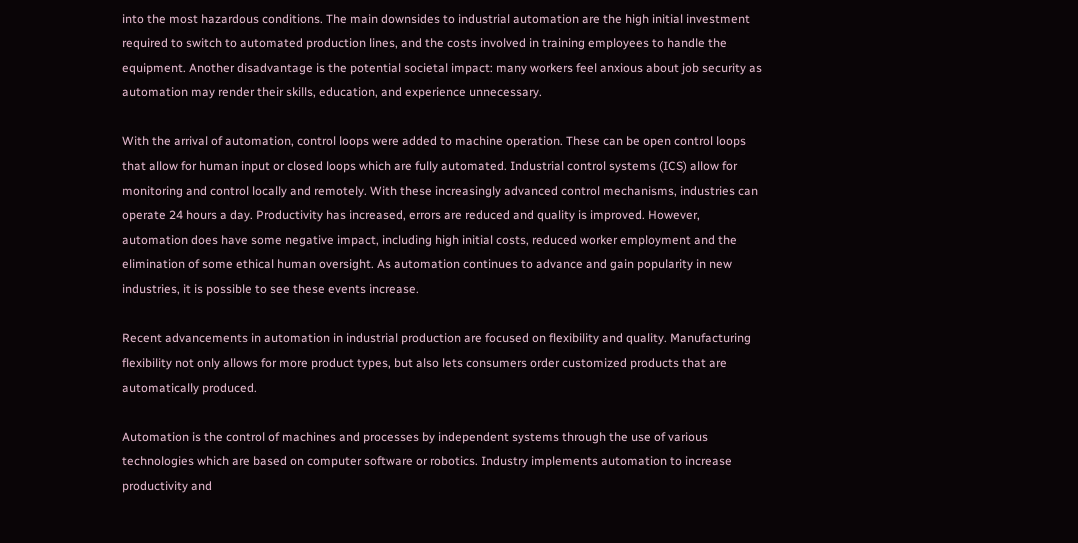into the most hazardous conditions. The main downsides to industrial automation are the high initial investment required to switch to automated production lines, and the costs involved in training employees to handle the equipment. Another disadvantage is the potential societal impact: many workers feel anxious about job security as automation may render their skills, education, and experience unnecessary.

With the arrival of automation, control loops were added to machine operation. These can be open control loops that allow for human input or closed loops which are fully automated. Industrial control systems (ICS) allow for monitoring and control locally and remotely. With these increasingly advanced control mechanisms, industries can operate 24 hours a day. Productivity has increased, errors are reduced and quality is improved. However, automation does have some negative impact, including high initial costs, reduced worker employment and the elimination of some ethical human oversight. As automation continues to advance and gain popularity in new industries, it is possible to see these events increase.

Recent advancements in automation in industrial production are focused on flexibility and quality. Manufacturing flexibility not only allows for more product types, but also lets consumers order customized products that are automatically produced.

Automation is the control of machines and processes by independent systems through the use of various technologies which are based on computer software or robotics. Industry implements automation to increase productivity and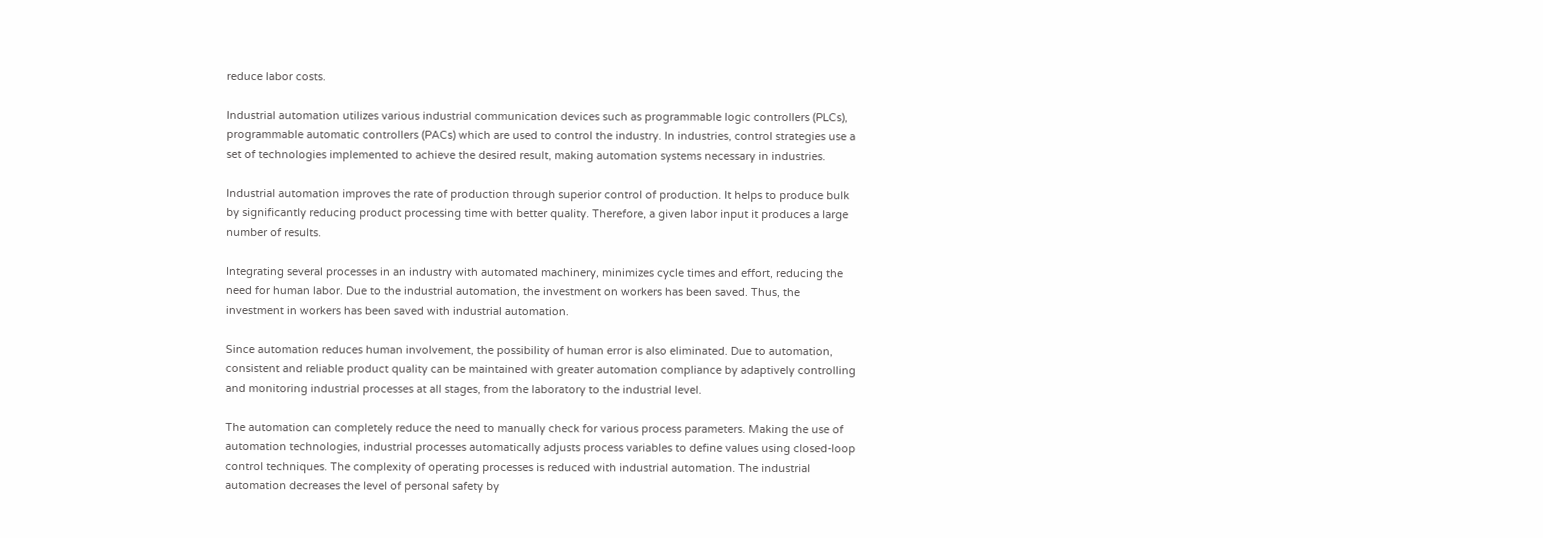reduce labor costs.

Industrial automation utilizes various industrial communication devices such as programmable logic controllers (PLCs), programmable automatic controllers (PACs) which are used to control the industry. In industries, control strategies use a set of technologies implemented to achieve the desired result, making automation systems necessary in industries.

Industrial automation improves the rate of production through superior control of production. It helps to produce bulk by significantly reducing product processing time with better quality. Therefore, a given labor input it produces a large number of results.

Integrating several processes in an industry with automated machinery, minimizes cycle times and effort, reducing the need for human labor. Due to the industrial automation, the investment on workers has been saved. Thus, the investment in workers has been saved with industrial automation.

Since automation reduces human involvement, the possibility of human error is also eliminated. Due to automation, consistent and reliable product quality can be maintained with greater automation compliance by adaptively controlling and monitoring industrial processes at all stages, from the laboratory to the industrial level.

The automation can completely reduce the need to manually check for various process parameters. Making the use of automation technologies, industrial processes automatically adjusts process variables to define values using closed-loop control techniques. The complexity of operating processes is reduced with industrial automation. The industrial automation decreases the level of personal safety by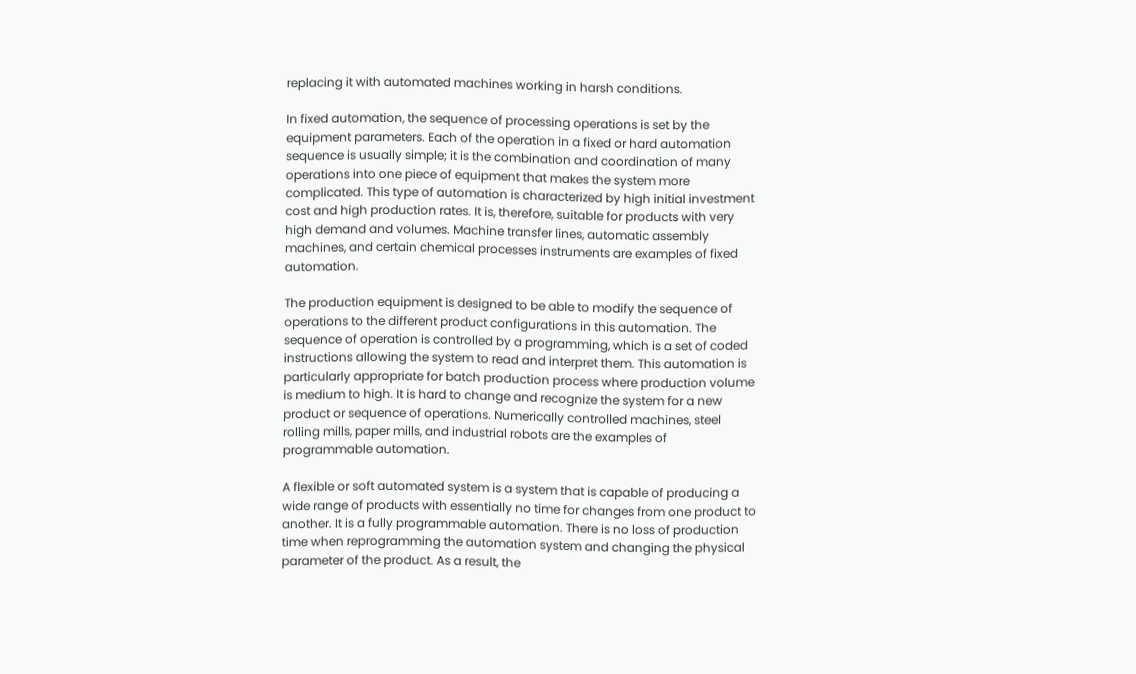replacing it with automated machines working in harsh conditions.

In fixed automation, the sequence of processing operations is set by the equipment parameters. Each of the operation in a fixed or hard automation sequence is usually simple; it is the combination and coordination of many operations into one piece of equipment that makes the system more complicated. This type of automation is characterized by high initial investment cost and high production rates. It is, therefore, suitable for products with very high demand and volumes. Machine transfer lines, automatic assembly machines, and certain chemical processes instruments are examples of fixed automation.

The production equipment is designed to be able to modify the sequence of operations to the different product configurations in this automation. The sequence of operation is controlled by a programming, which is a set of coded instructions allowing the system to read and interpret them. This automation is particularly appropriate for batch production process where production volume is medium to high. It is hard to change and recognize the system for a new product or sequence of operations. Numerically controlled machines, steel rolling mills, paper mills, and industrial robots are the examples of programmable automation.

A flexible or soft automated system is a system that is capable of producing a wide range of products with essentially no time for changes from one product to another. It is a fully programmable automation. There is no loss of production time when reprogramming the automation system and changing the physical parameter of the product. As a result, the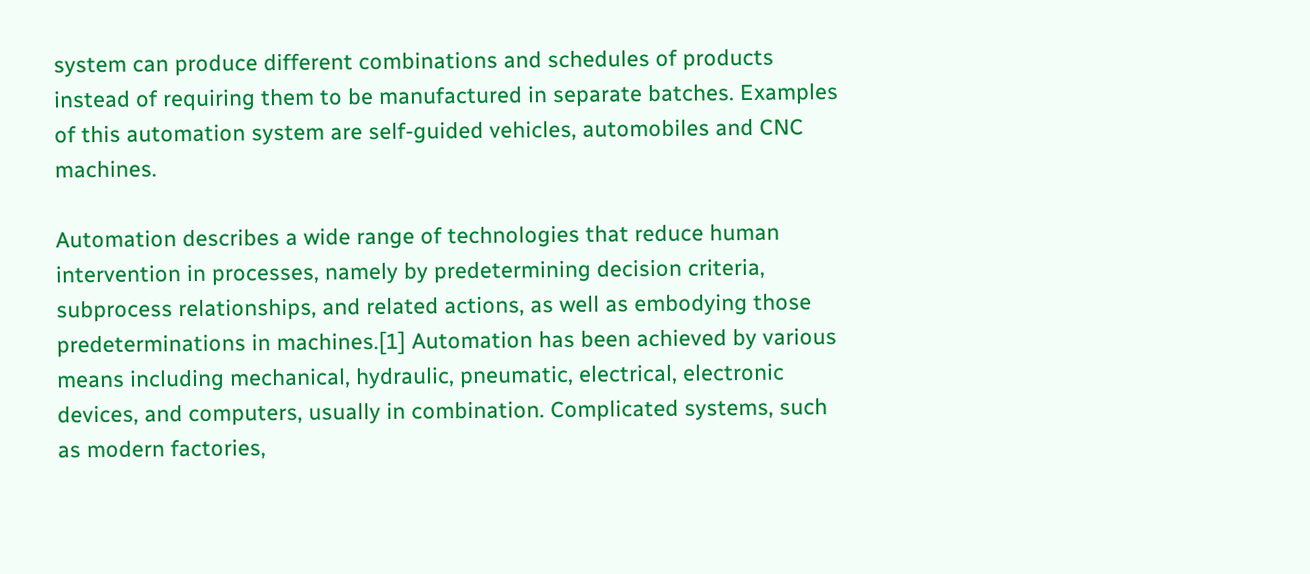system can produce different combinations and schedules of products instead of requiring them to be manufactured in separate batches. Examples of this automation system are self-guided vehicles, automobiles and CNC machines.

Automation describes a wide range of technologies that reduce human intervention in processes, namely by predetermining decision criteria, subprocess relationships, and related actions, as well as embodying those predeterminations in machines.[1] Automation has been achieved by various means including mechanical, hydraulic, pneumatic, electrical, electronic devices, and computers, usually in combination. Complicated systems, such as modern factories,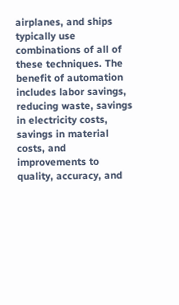airplanes, and ships typically use combinations of all of these techniques. The benefit of automation includes labor savings, reducing waste, savings in electricity costs, savings in material costs, and improvements to quality, accuracy, and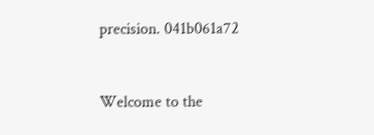precision. 041b061a72


Welcome to the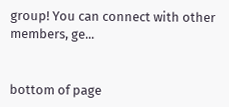group! You can connect with other members, ge...


bottom of page